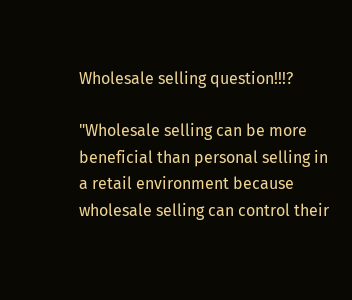Wholesale selling question!!!?

"Wholesale selling can be more beneficial than personal selling in a retail environment because wholesale selling can control their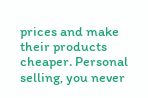prices and make their products cheaper. Personal selling, you never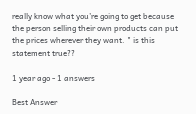really know what you’re going to get because the person selling their own products can put the prices wherever they want. " is this statement true??

1 year ago - 1 answers

Best Answer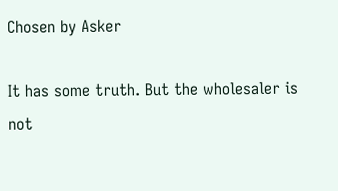Chosen by Asker

It has some truth. But the wholesaler is not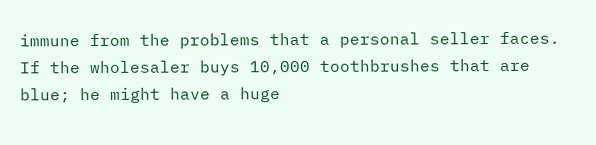immune from the problems that a personal seller faces. If the wholesaler buys 10,000 toothbrushes that are blue; he might have a huge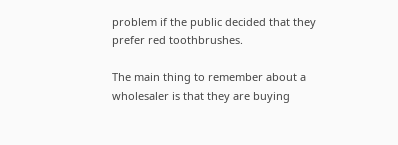problem if the public decided that they prefer red toothbrushes.

The main thing to remember about a wholesaler is that they are buying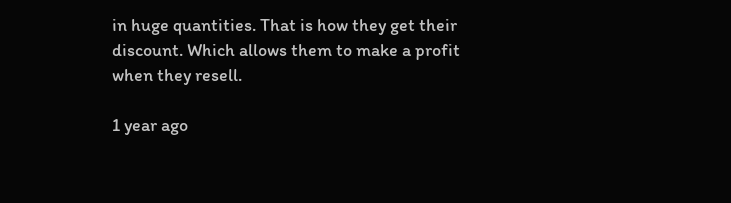in huge quantities. That is how they get their discount. Which allows them to make a profit when they resell.

1 year ago